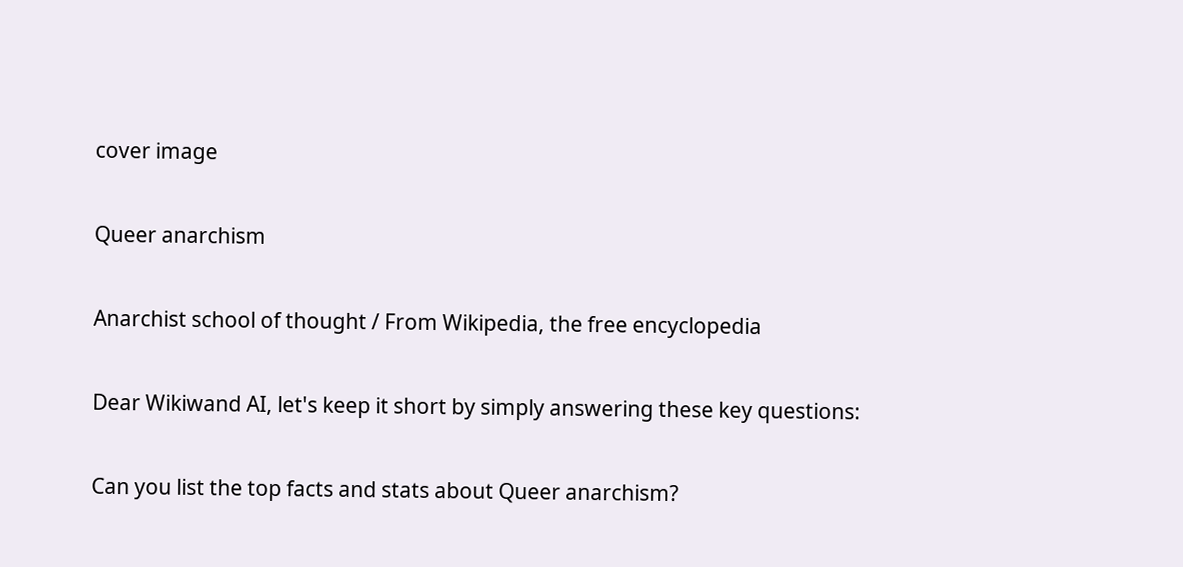cover image

Queer anarchism

Anarchist school of thought / From Wikipedia, the free encyclopedia

Dear Wikiwand AI, let's keep it short by simply answering these key questions:

Can you list the top facts and stats about Queer anarchism?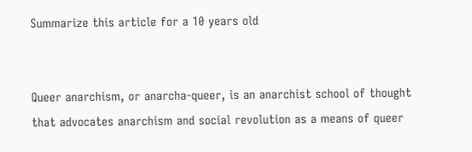Summarize this article for a 10 years old


Queer anarchism, or anarcha-queer, is an anarchist school of thought that advocates anarchism and social revolution as a means of queer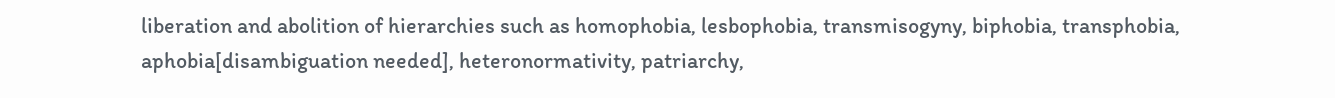liberation and abolition of hierarchies such as homophobia, lesbophobia, transmisogyny, biphobia, transphobia, aphobia[disambiguation needed], heteronormativity, patriarchy,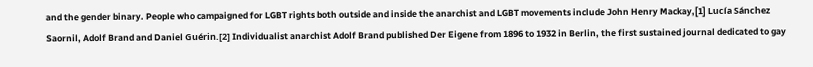and the gender binary. People who campaigned for LGBT rights both outside and inside the anarchist and LGBT movements include John Henry Mackay,[1] Lucía Sánchez Saornil, Adolf Brand and Daniel Guérin.[2] Individualist anarchist Adolf Brand published Der Eigene from 1896 to 1932 in Berlin, the first sustained journal dedicated to gay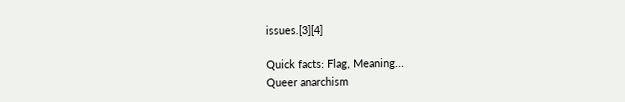issues.[3][4]

Quick facts: Flag, Meaning...
Queer anarchism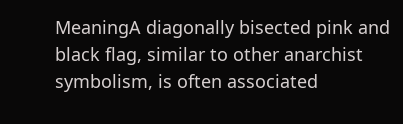MeaningA diagonally bisected pink and black flag, similar to other anarchist symbolism, is often associated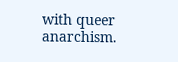with queer anarchism.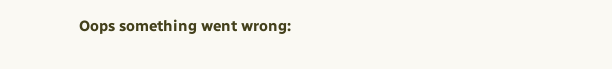Oops something went wrong: